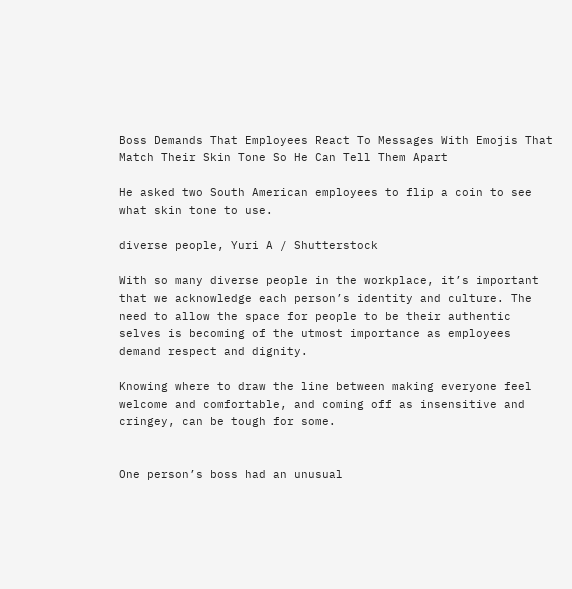Boss Demands That Employees React To Messages With Emojis That Match Their Skin Tone So He Can Tell Them Apart

He asked two South American employees to flip a coin to see what skin tone to use.

diverse people, Yuri A / Shutterstock

With so many diverse people in the workplace, it’s important that we acknowledge each person’s identity and culture. The need to allow the space for people to be their authentic selves is becoming of the utmost importance as employees demand respect and dignity.

Knowing where to draw the line between making everyone feel welcome and comfortable, and coming off as insensitive and cringey, can be tough for some.


One person’s boss had an unusual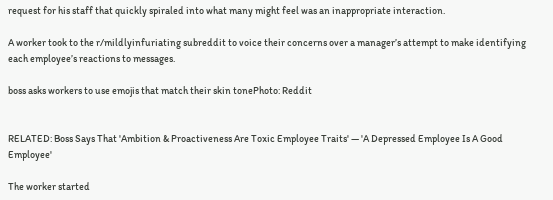request for his staff that quickly spiraled into what many might feel was an inappropriate interaction.

A worker took to the r/mildlyinfuriating subreddit to voice their concerns over a manager’s attempt to make identifying each employee’s reactions to messages.

boss asks workers to use emojis that match their skin tonePhoto: Reddit


RELATED: Boss Says That 'Ambition & Proactiveness Are Toxic Employee Traits' — 'A Depressed Employee Is A Good Employee'

The worker started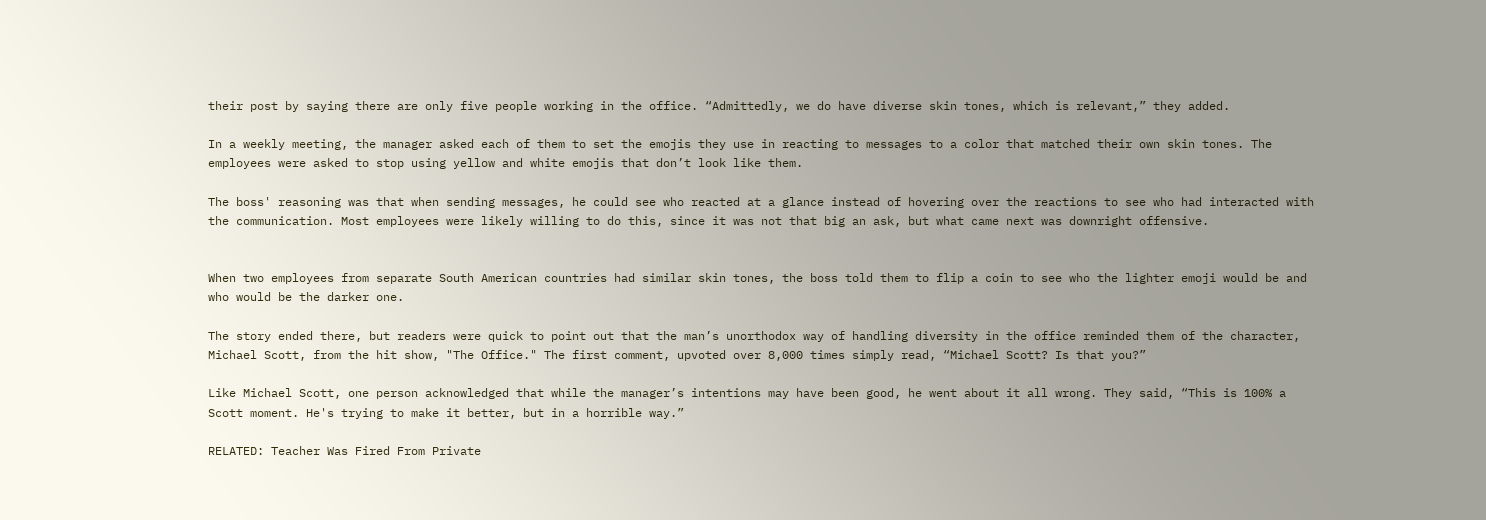their post by saying there are only five people working in the office. “Admittedly, we do have diverse skin tones, which is relevant,” they added.

In a weekly meeting, the manager asked each of them to set the emojis they use in reacting to messages to a color that matched their own skin tones. The employees were asked to stop using yellow and white emojis that don’t look like them.

The boss' reasoning was that when sending messages, he could see who reacted at a glance instead of hovering over the reactions to see who had interacted with the communication. Most employees were likely willing to do this, since it was not that big an ask, but what came next was downright offensive.


When two employees from separate South American countries had similar skin tones, the boss told them to flip a coin to see who the lighter emoji would be and who would be the darker one.

The story ended there, but readers were quick to point out that the man’s unorthodox way of handling diversity in the office reminded them of the character, Michael Scott, from the hit show, "The Office." The first comment, upvoted over 8,000 times simply read, “Michael Scott? Is that you?”

Like Michael Scott, one person acknowledged that while the manager’s intentions may have been good, he went about it all wrong. They said, “This is 100% a Scott moment. He's trying to make it better, but in a horrible way.”

RELATED: Teacher Was Fired From Private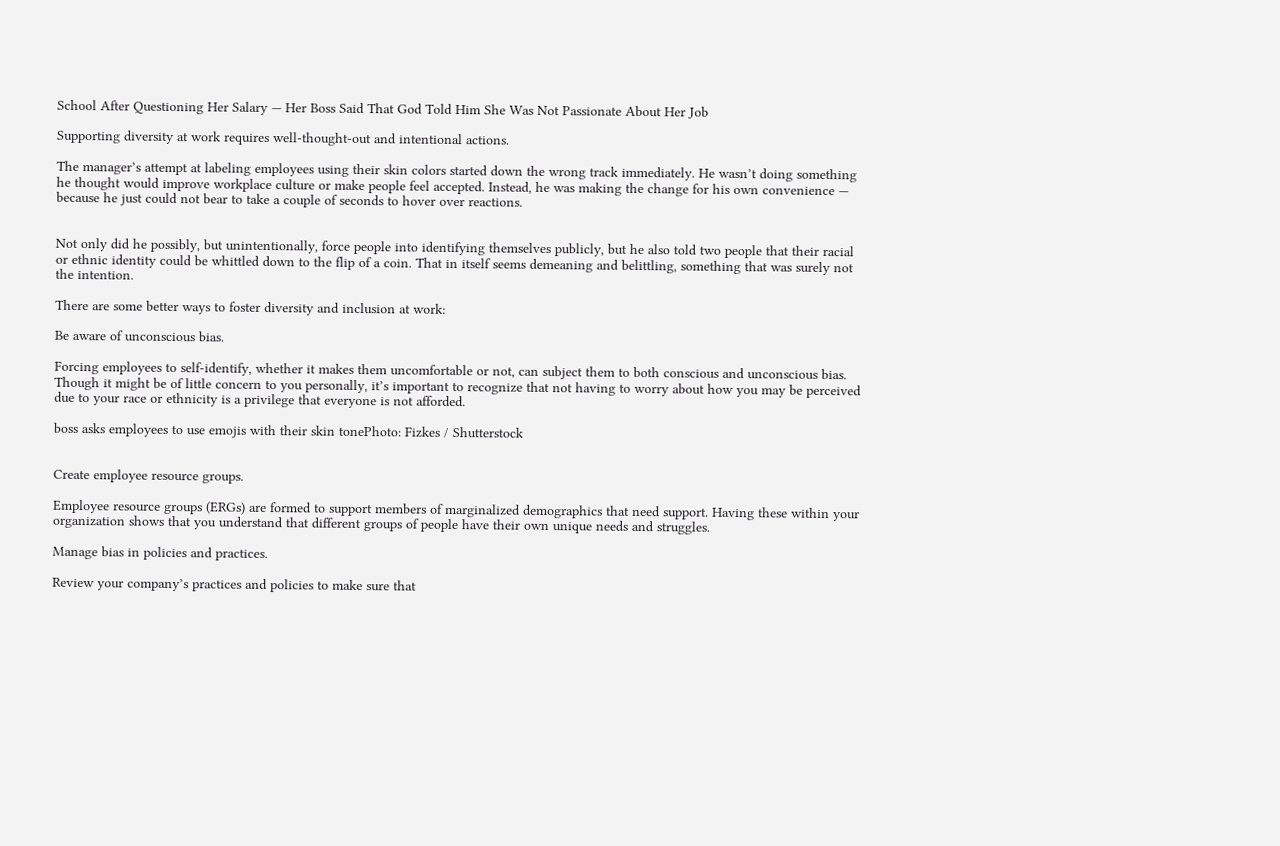School After Questioning Her Salary — Her Boss Said That God Told Him She Was Not Passionate About Her Job

Supporting diversity at work requires well-thought-out and intentional actions.

The manager’s attempt at labeling employees using their skin colors started down the wrong track immediately. He wasn’t doing something he thought would improve workplace culture or make people feel accepted. Instead, he was making the change for his own convenience — because he just could not bear to take a couple of seconds to hover over reactions.


Not only did he possibly, but unintentionally, force people into identifying themselves publicly, but he also told two people that their racial or ethnic identity could be whittled down to the flip of a coin. That in itself seems demeaning and belittling, something that was surely not the intention.

There are some better ways to foster diversity and inclusion at work:

Be aware of unconscious bias.

Forcing employees to self-identify, whether it makes them uncomfortable or not, can subject them to both conscious and unconscious bias. Though it might be of little concern to you personally, it’s important to recognize that not having to worry about how you may be perceived due to your race or ethnicity is a privilege that everyone is not afforded.

boss asks employees to use emojis with their skin tonePhoto: Fizkes / Shutterstock


Create employee resource groups.

Employee resource groups (ERGs) are formed to support members of marginalized demographics that need support. Having these within your organization shows that you understand that different groups of people have their own unique needs and struggles.

Manage bias in policies and practices.

Review your company’s practices and policies to make sure that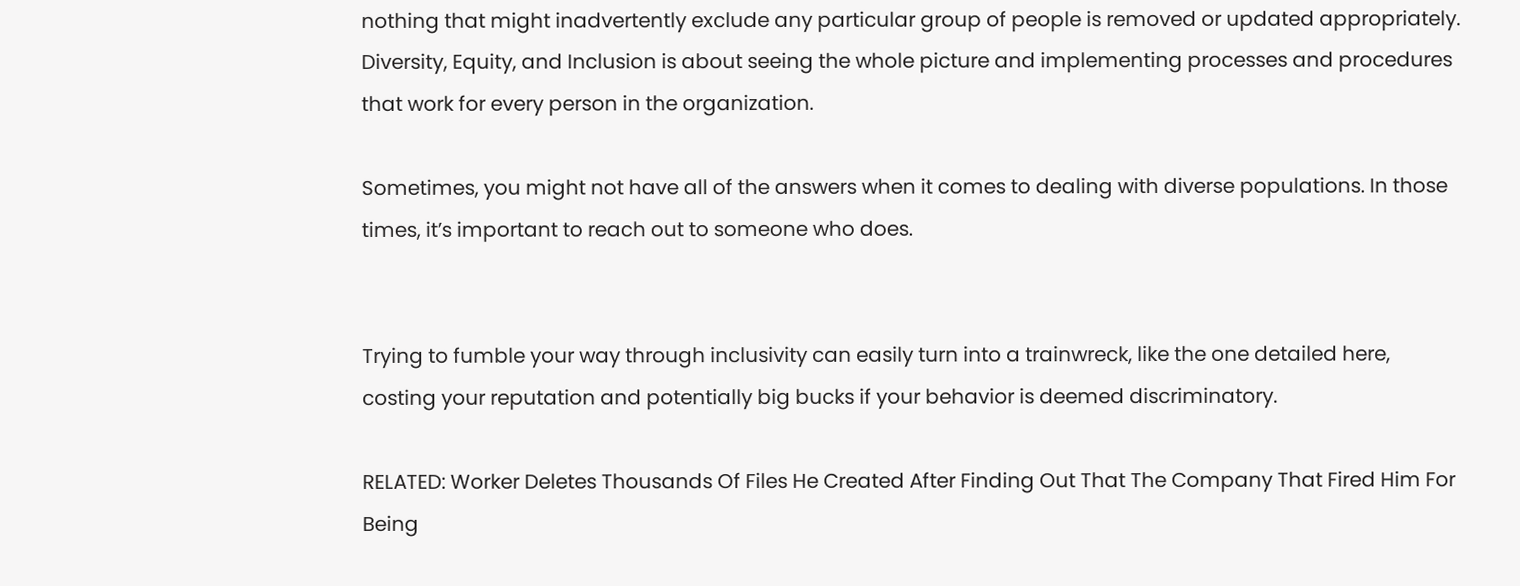nothing that might inadvertently exclude any particular group of people is removed or updated appropriately. Diversity, Equity, and Inclusion is about seeing the whole picture and implementing processes and procedures that work for every person in the organization.

Sometimes, you might not have all of the answers when it comes to dealing with diverse populations. In those times, it’s important to reach out to someone who does.


Trying to fumble your way through inclusivity can easily turn into a trainwreck, like the one detailed here, costing your reputation and potentially big bucks if your behavior is deemed discriminatory.

RELATED: Worker Deletes Thousands Of Files He Created After Finding Out That The Company That Fired Him For Being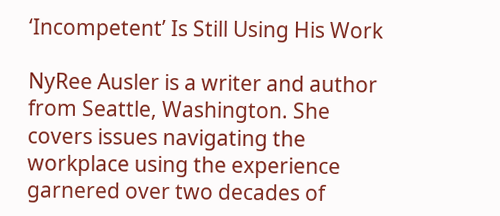‘Incompetent’ Is Still Using His Work

NyRee Ausler is a writer and author from Seattle, Washington. She covers issues navigating the workplace using the experience garnered over two decades of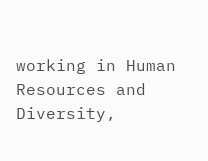working in Human Resources and Diversity,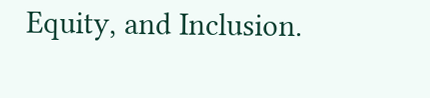Equity, and Inclusion.